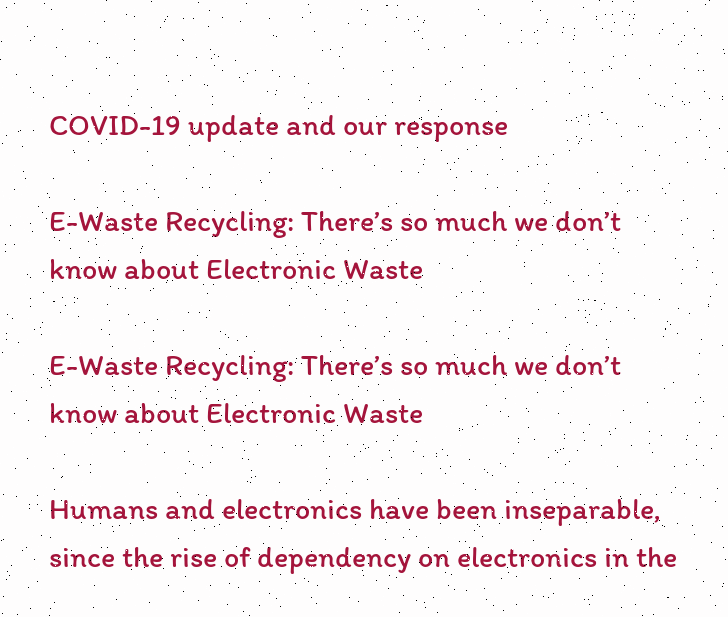COVID-19 update and our response

E-Waste Recycling: There’s so much we don’t know about Electronic Waste

E-Waste Recycling: There’s so much we don’t know about Electronic Waste

Humans and electronics have been inseparable, since the rise of dependency on electronics in the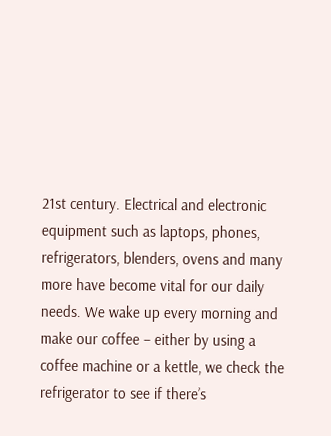21st century. Electrical and electronic equipment such as laptops, phones, refrigerators, blenders, ovens and many more have become vital for our daily needs. We wake up every morning and make our coffee – either by using a coffee machine or a kettle, we check the refrigerator to see if there’s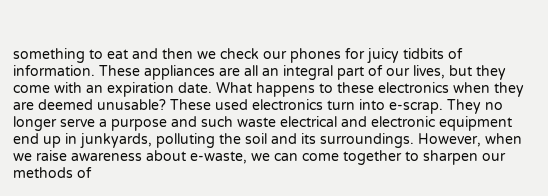something to eat and then we check our phones for juicy tidbits of information. These appliances are all an integral part of our lives, but they come with an expiration date. What happens to these electronics when they are deemed unusable? These used electronics turn into e-scrap. They no longer serve a purpose and such waste electrical and electronic equipment end up in junkyards, polluting the soil and its surroundings. However, when we raise awareness about e-waste, we can come together to sharpen our methods of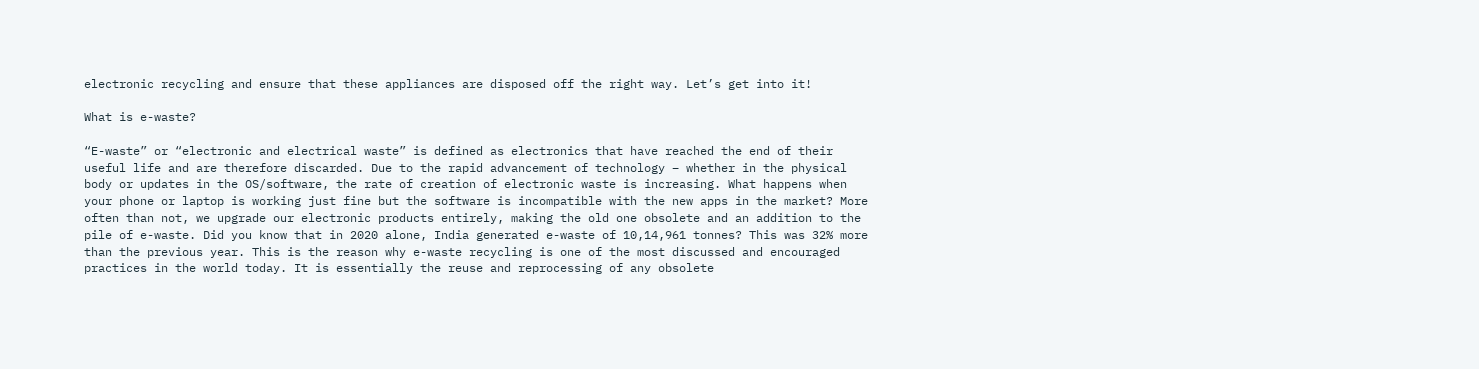electronic recycling and ensure that these appliances are disposed off the right way. Let’s get into it!

What is e-waste?

“E-waste” or “electronic and electrical waste” is defined as electronics that have reached the end of their useful life and are therefore discarded. Due to the rapid advancement of technology – whether in the physical body or updates in the OS/software, the rate of creation of electronic waste is increasing. What happens when your phone or laptop is working just fine but the software is incompatible with the new apps in the market? More often than not, we upgrade our electronic products entirely, making the old one obsolete and an addition to the pile of e-waste. Did you know that in 2020 alone, India generated e-waste of 10,14,961 tonnes? This was 32% more than the previous year. This is the reason why e-waste recycling is one of the most discussed and encouraged practices in the world today. It is essentially the reuse and reprocessing of any obsolete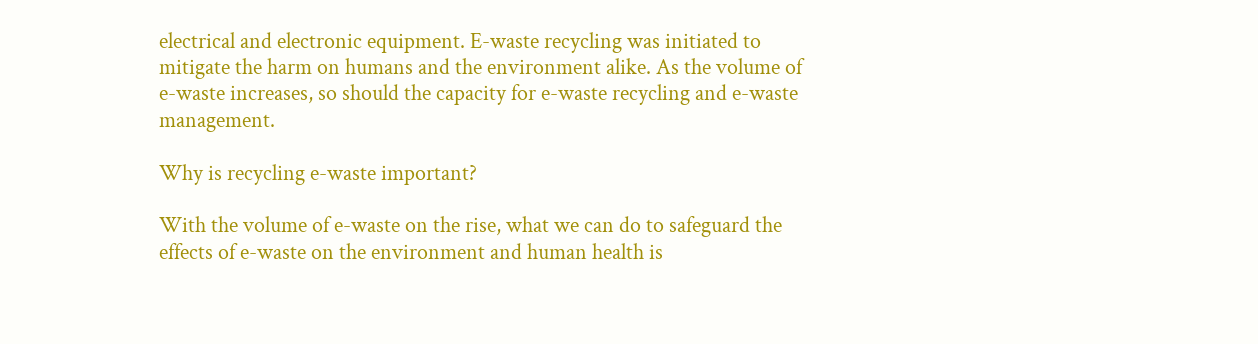electrical and electronic equipment. E-waste recycling was initiated to mitigate the harm on humans and the environment alike. As the volume of e-waste increases, so should the capacity for e-waste recycling and e-waste management.

Why is recycling e-waste important?

With the volume of e-waste on the rise, what we can do to safeguard the effects of e-waste on the environment and human health is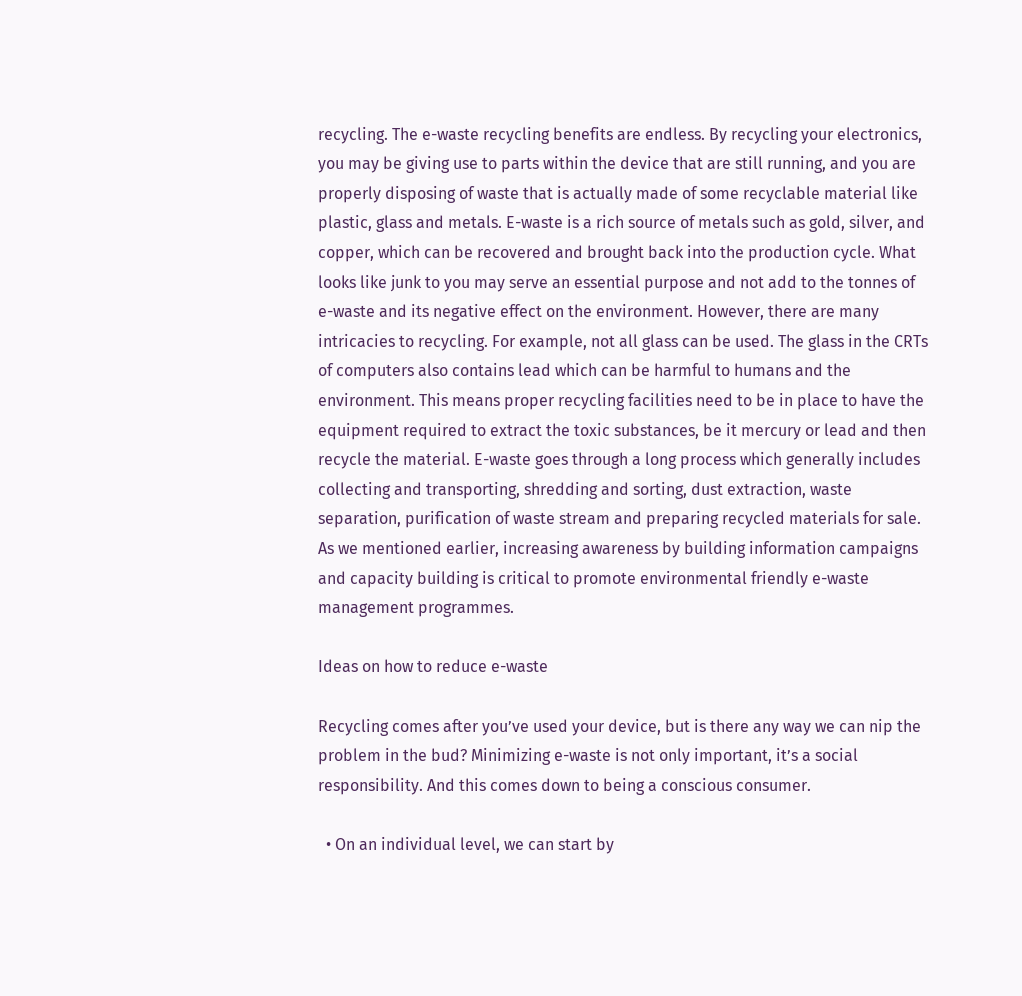recycling. The e-waste recycling benefits are endless. By recycling your electronics, you may be giving use to parts within the device that are still running, and you are properly disposing of waste that is actually made of some recyclable material like plastic, glass and metals. E-waste is a rich source of metals such as gold, silver, and copper, which can be recovered and brought back into the production cycle. What looks like junk to you may serve an essential purpose and not add to the tonnes of e-waste and its negative effect on the environment. However, there are many intricacies to recycling. For example, not all glass can be used. The glass in the CRTs of computers also contains lead which can be harmful to humans and the environment. This means proper recycling facilities need to be in place to have the equipment required to extract the toxic substances, be it mercury or lead and then recycle the material. E-waste goes through a long process which generally includes collecting and transporting, shredding and sorting, dust extraction, waste separation, purification of waste stream and preparing recycled materials for sale. As we mentioned earlier, increasing awareness by building information campaigns and capacity building is critical to promote environmental friendly e-waste management programmes.

Ideas on how to reduce e-waste

Recycling comes after you’ve used your device, but is there any way we can nip the problem in the bud? Minimizing e-waste is not only important, it’s a social responsibility. And this comes down to being a conscious consumer.

  • On an individual level, we can start by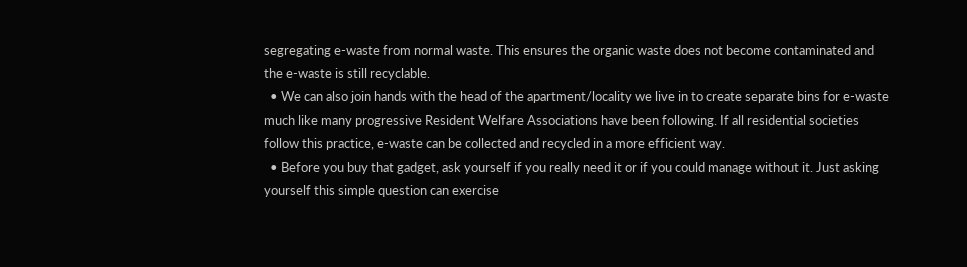segregating e-waste from normal waste. This ensures the organic waste does not become contaminated and the e-waste is still recyclable.
  • We can also join hands with the head of the apartment/locality we live in to create separate bins for e-waste much like many progressive Resident Welfare Associations have been following. If all residential societies follow this practice, e-waste can be collected and recycled in a more efficient way.
  • Before you buy that gadget, ask yourself if you really need it or if you could manage without it. Just asking yourself this simple question can exercise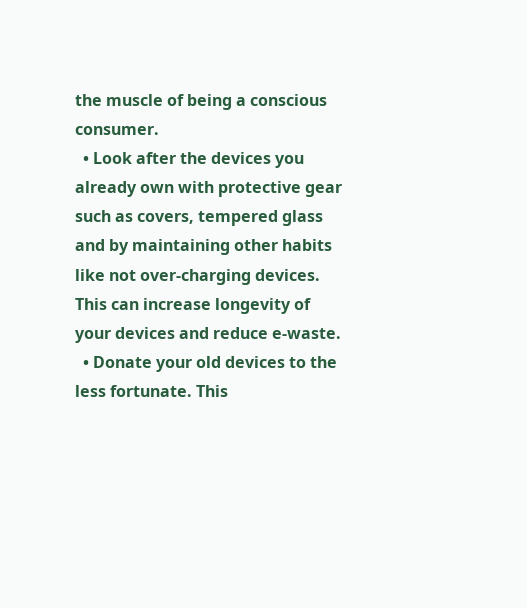the muscle of being a conscious consumer.
  • Look after the devices you already own with protective gear such as covers, tempered glass and by maintaining other habits like not over-charging devices. This can increase longevity of your devices and reduce e-waste.
  • Donate your old devices to the less fortunate. This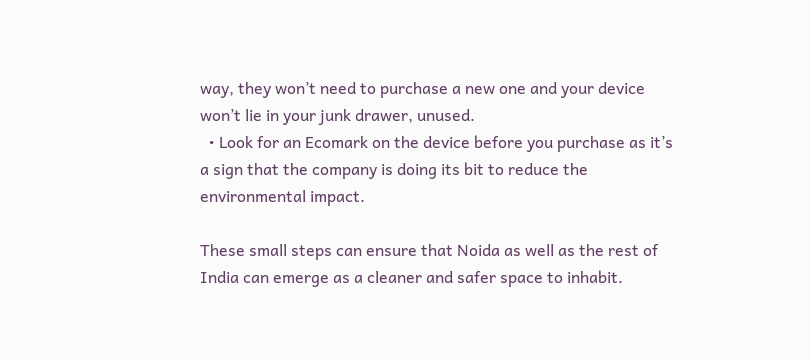way, they won’t need to purchase a new one and your device won’t lie in your junk drawer, unused.
  • Look for an Ecomark on the device before you purchase as it’s a sign that the company is doing its bit to reduce the environmental impact.

These small steps can ensure that Noida as well as the rest of India can emerge as a cleaner and safer space to inhabit.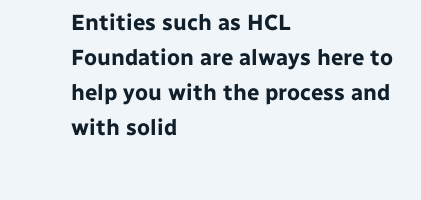Entities such as HCL Foundation are always here to help you with the process and with solid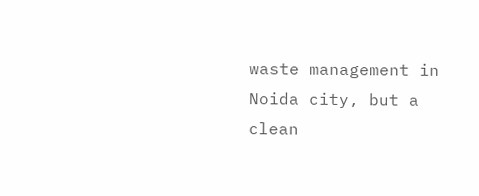waste management in Noida city, but a clean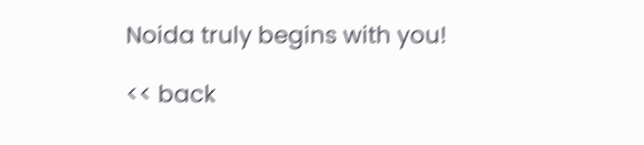Noida truly begins with you!

<< back